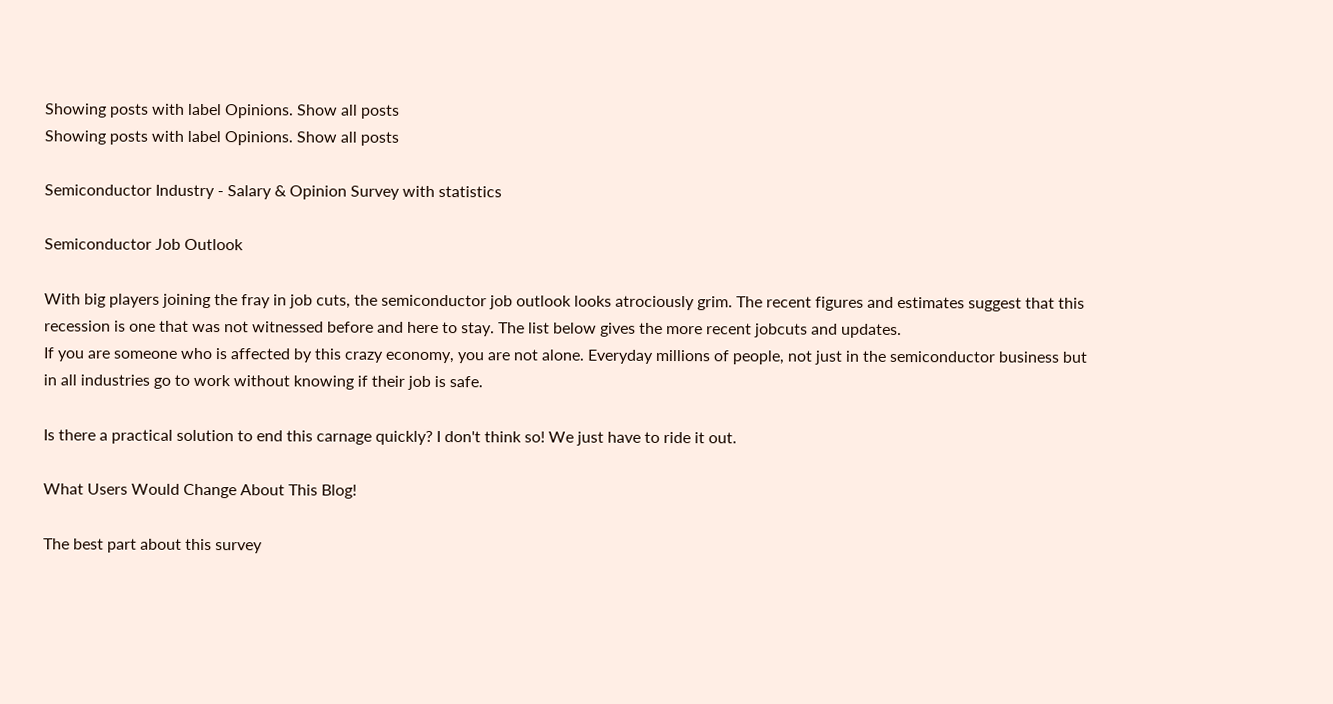Showing posts with label Opinions. Show all posts
Showing posts with label Opinions. Show all posts

Semiconductor Industry - Salary & Opinion Survey with statistics

Semiconductor Job Outlook

With big players joining the fray in job cuts, the semiconductor job outlook looks atrociously grim. The recent figures and estimates suggest that this recession is one that was not witnessed before and here to stay. The list below gives the more recent jobcuts and updates.
If you are someone who is affected by this crazy economy, you are not alone. Everyday millions of people, not just in the semiconductor business but in all industries go to work without knowing if their job is safe.

Is there a practical solution to end this carnage quickly? I don't think so! We just have to ride it out.

What Users Would Change About This Blog!

The best part about this survey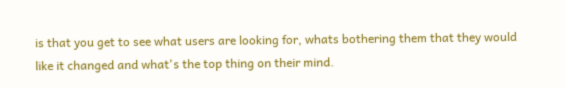is that you get to see what users are looking for, whats bothering them that they would like it changed and what's the top thing on their mind.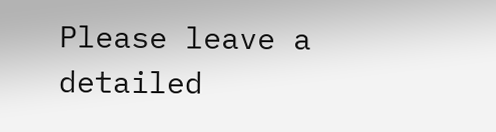Please leave a detailed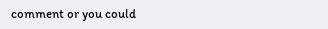comment or you could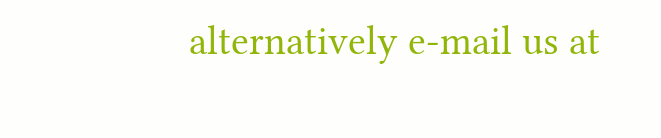alternatively e-mail us at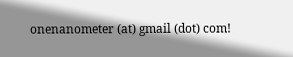onenanometer (at) gmail (dot) com!